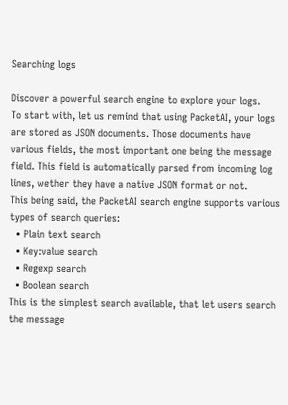Searching logs

Discover a powerful search engine to explore your logs.
To start with, let us remind that using PacketAI, your logs are stored as JSON documents. Those documents have various fields, the most important one being the message field. This field is automatically parsed from incoming log lines, wether they have a native JSON format or not.
This being said, the PacketAI search engine supports various types of search queries:
  • Plain text search
  • Key:value search
  • Regexp search
  • Boolean search
This is the simplest search available, that let users search the message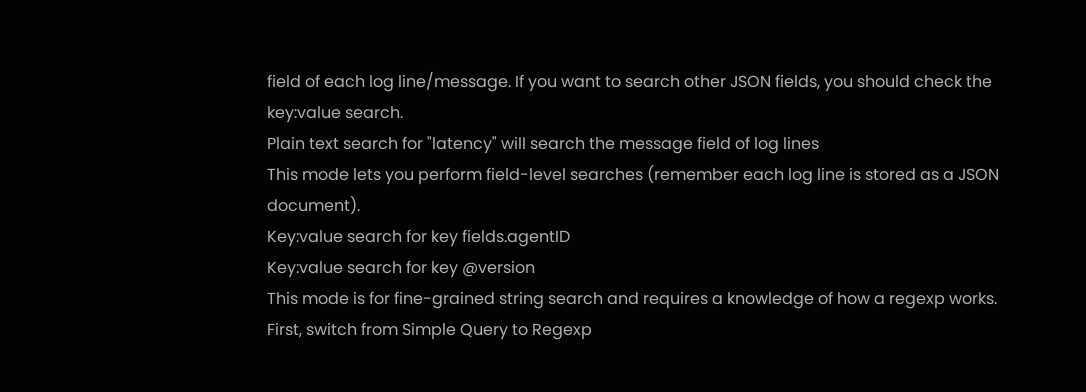field of each log line/message. If you want to search other JSON fields, you should check the key:value search.
Plain text search for "latency" will search the message field of log lines
This mode lets you perform field-level searches (remember each log line is stored as a JSON document).
Key:value search for key fields.agentID
Key:value search for key @version
This mode is for fine-grained string search and requires a knowledge of how a regexp works.
First, switch from Simple Query to Regexp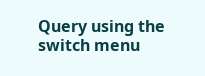Query using the switch menu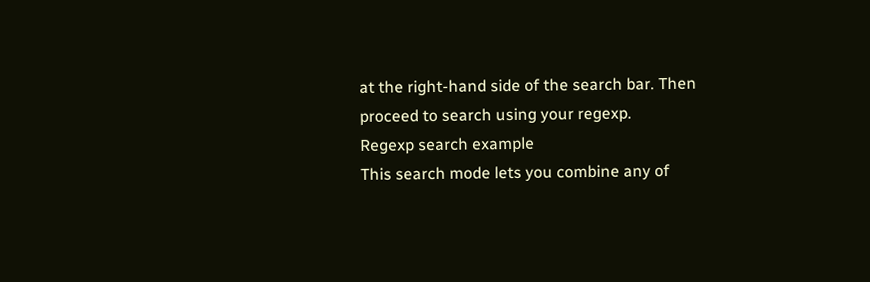at the right-hand side of the search bar. Then proceed to search using your regexp.
Regexp search example
This search mode lets you combine any of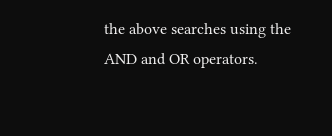the above searches using the AND and OR operators.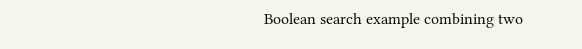Boolean search example combining two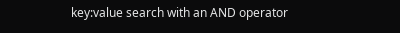key:value search with an AND operator